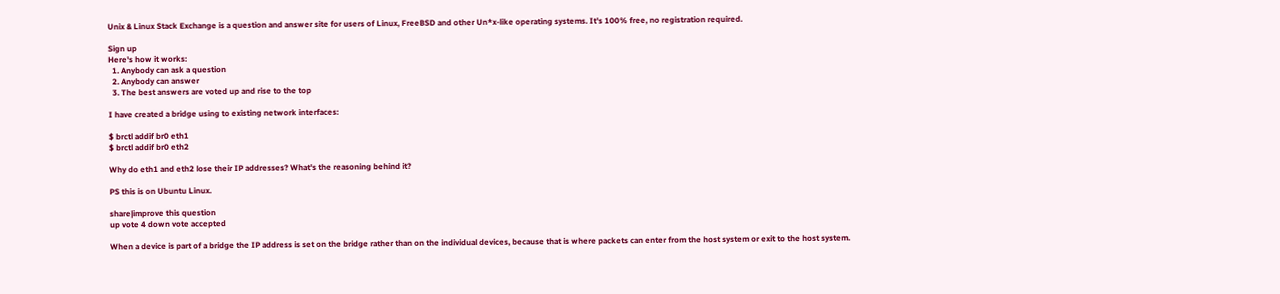Unix & Linux Stack Exchange is a question and answer site for users of Linux, FreeBSD and other Un*x-like operating systems. It's 100% free, no registration required.

Sign up
Here's how it works:
  1. Anybody can ask a question
  2. Anybody can answer
  3. The best answers are voted up and rise to the top

I have created a bridge using to existing network interfaces:

$ brctl addif br0 eth1
$ brctl addif br0 eth2

Why do eth1 and eth2 lose their IP addresses? What's the reasoning behind it?

PS this is on Ubuntu Linux.

share|improve this question
up vote 4 down vote accepted

When a device is part of a bridge the IP address is set on the bridge rather than on the individual devices, because that is where packets can enter from the host system or exit to the host system.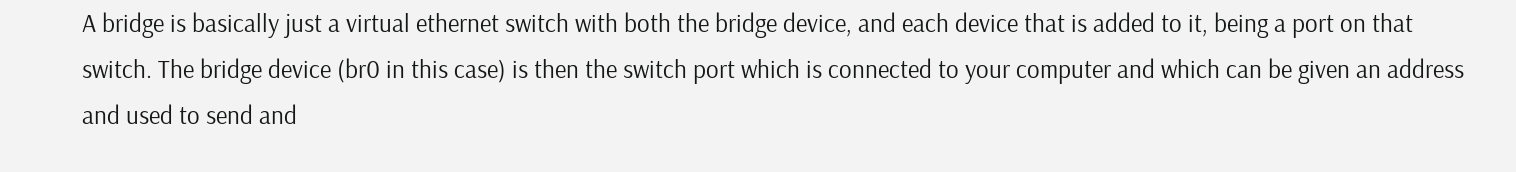A bridge is basically just a virtual ethernet switch with both the bridge device, and each device that is added to it, being a port on that switch. The bridge device (br0 in this case) is then the switch port which is connected to your computer and which can be given an address and used to send and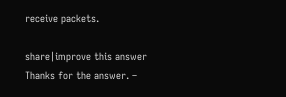receive packets.

share|improve this answer
Thanks for the answer. –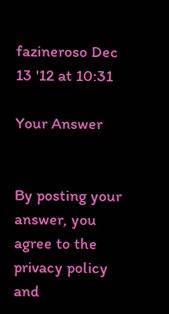fazineroso Dec 13 '12 at 10:31

Your Answer


By posting your answer, you agree to the privacy policy and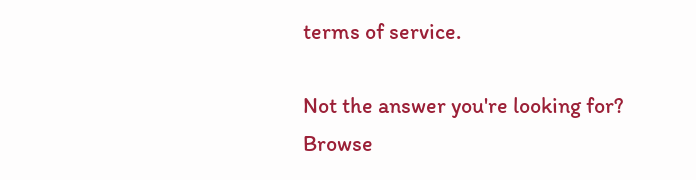terms of service.

Not the answer you're looking for? Browse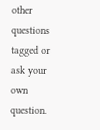other questions tagged or ask your own question.